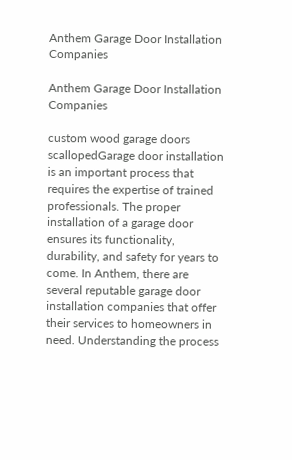Anthem Garage Door Installation Companies

Anthem Garage Door Installation Companies

custom wood garage doors scallopedGarage door installation is an important process that requires the expertise of trained professionals. The proper installation of a garage door ensures its functionality, durability, and safety for years to come. In Anthem, there are several reputable garage door installation companies that offer their services to homeowners in need. Understanding the process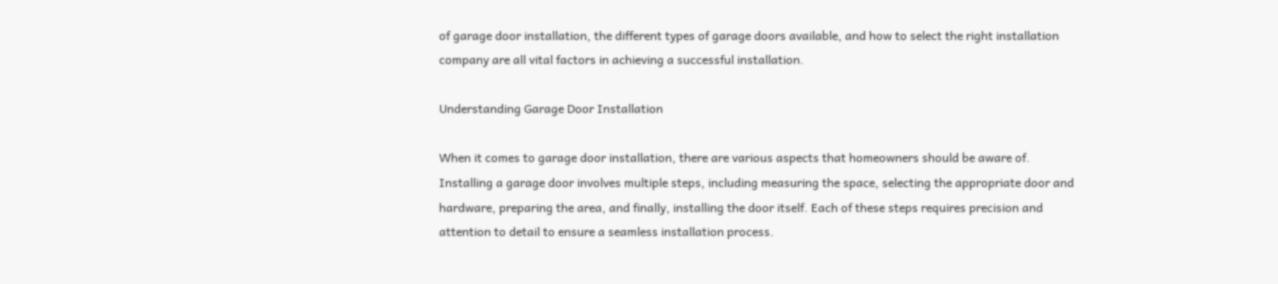of garage door installation, the different types of garage doors available, and how to select the right installation company are all vital factors in achieving a successful installation.

Understanding Garage Door Installation

When it comes to garage door installation, there are various aspects that homeowners should be aware of. Installing a garage door involves multiple steps, including measuring the space, selecting the appropriate door and hardware, preparing the area, and finally, installing the door itself. Each of these steps requires precision and attention to detail to ensure a seamless installation process.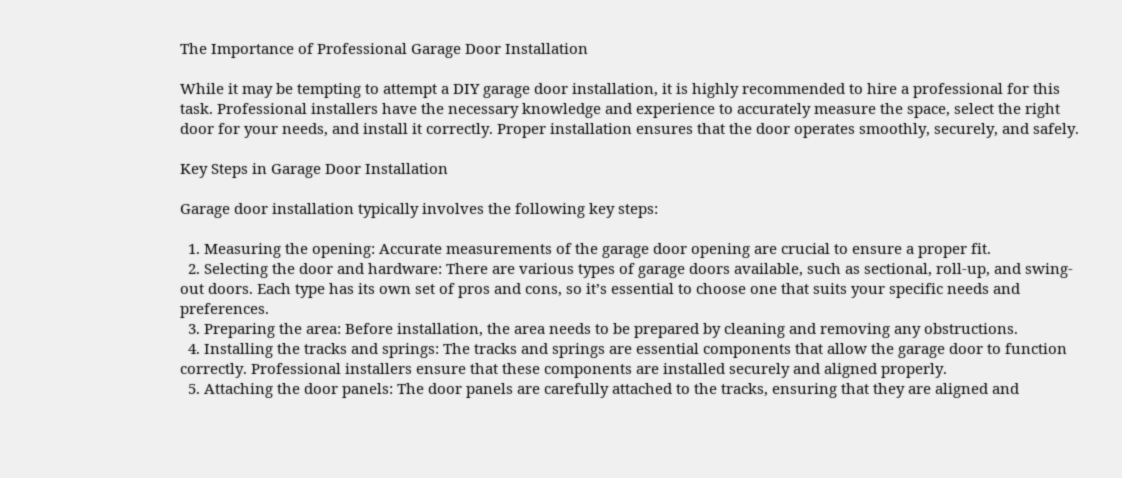The Importance of Professional Garage Door Installation

While it may be tempting to attempt a DIY garage door installation, it is highly recommended to hire a professional for this task. Professional installers have the necessary knowledge and experience to accurately measure the space, select the right door for your needs, and install it correctly. Proper installation ensures that the door operates smoothly, securely, and safely.

Key Steps in Garage Door Installation

Garage door installation typically involves the following key steps:

  1. Measuring the opening: Accurate measurements of the garage door opening are crucial to ensure a proper fit.
  2. Selecting the door and hardware: There are various types of garage doors available, such as sectional, roll-up, and swing-out doors. Each type has its own set of pros and cons, so it’s essential to choose one that suits your specific needs and preferences.
  3. Preparing the area: Before installation, the area needs to be prepared by cleaning and removing any obstructions.
  4. Installing the tracks and springs: The tracks and springs are essential components that allow the garage door to function correctly. Professional installers ensure that these components are installed securely and aligned properly.
  5. Attaching the door panels: The door panels are carefully attached to the tracks, ensuring that they are aligned and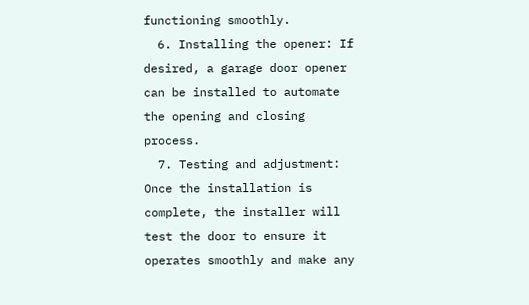functioning smoothly.
  6. Installing the opener: If desired, a garage door opener can be installed to automate the opening and closing process.
  7. Testing and adjustment: Once the installation is complete, the installer will test the door to ensure it operates smoothly and make any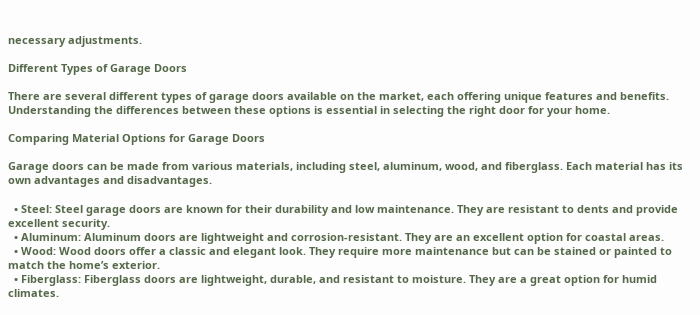necessary adjustments.

Different Types of Garage Doors

There are several different types of garage doors available on the market, each offering unique features and benefits. Understanding the differences between these options is essential in selecting the right door for your home.

Comparing Material Options for Garage Doors

Garage doors can be made from various materials, including steel, aluminum, wood, and fiberglass. Each material has its own advantages and disadvantages.

  • Steel: Steel garage doors are known for their durability and low maintenance. They are resistant to dents and provide excellent security.
  • Aluminum: Aluminum doors are lightweight and corrosion-resistant. They are an excellent option for coastal areas.
  • Wood: Wood doors offer a classic and elegant look. They require more maintenance but can be stained or painted to match the home’s exterior.
  • Fiberglass: Fiberglass doors are lightweight, durable, and resistant to moisture. They are a great option for humid climates.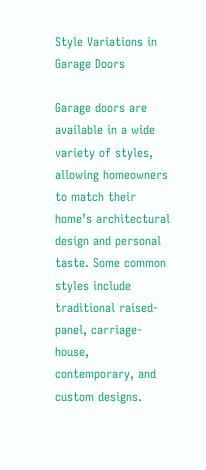Style Variations in Garage Doors

Garage doors are available in a wide variety of styles, allowing homeowners to match their home’s architectural design and personal taste. Some common styles include traditional raised-panel, carriage-house, contemporary, and custom designs.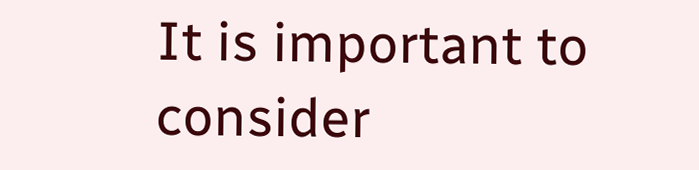It is important to consider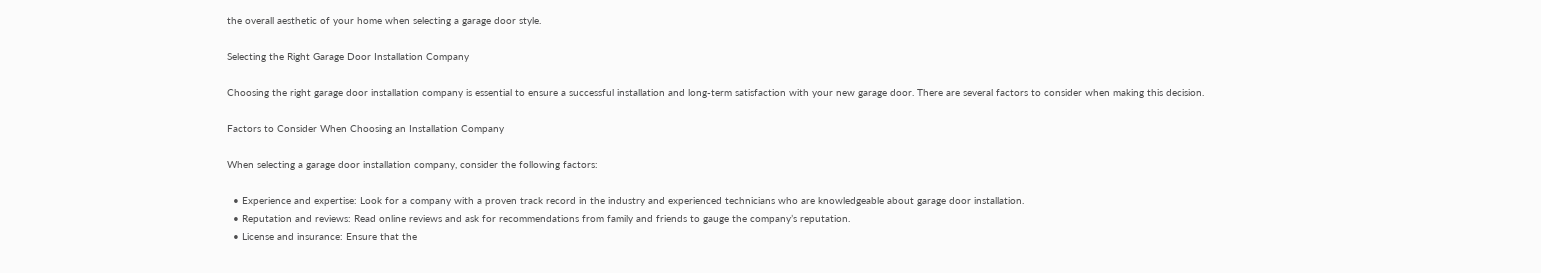the overall aesthetic of your home when selecting a garage door style.

Selecting the Right Garage Door Installation Company

Choosing the right garage door installation company is essential to ensure a successful installation and long-term satisfaction with your new garage door. There are several factors to consider when making this decision.

Factors to Consider When Choosing an Installation Company

When selecting a garage door installation company, consider the following factors:

  • Experience and expertise: Look for a company with a proven track record in the industry and experienced technicians who are knowledgeable about garage door installation.
  • Reputation and reviews: Read online reviews and ask for recommendations from family and friends to gauge the company’s reputation.
  • License and insurance: Ensure that the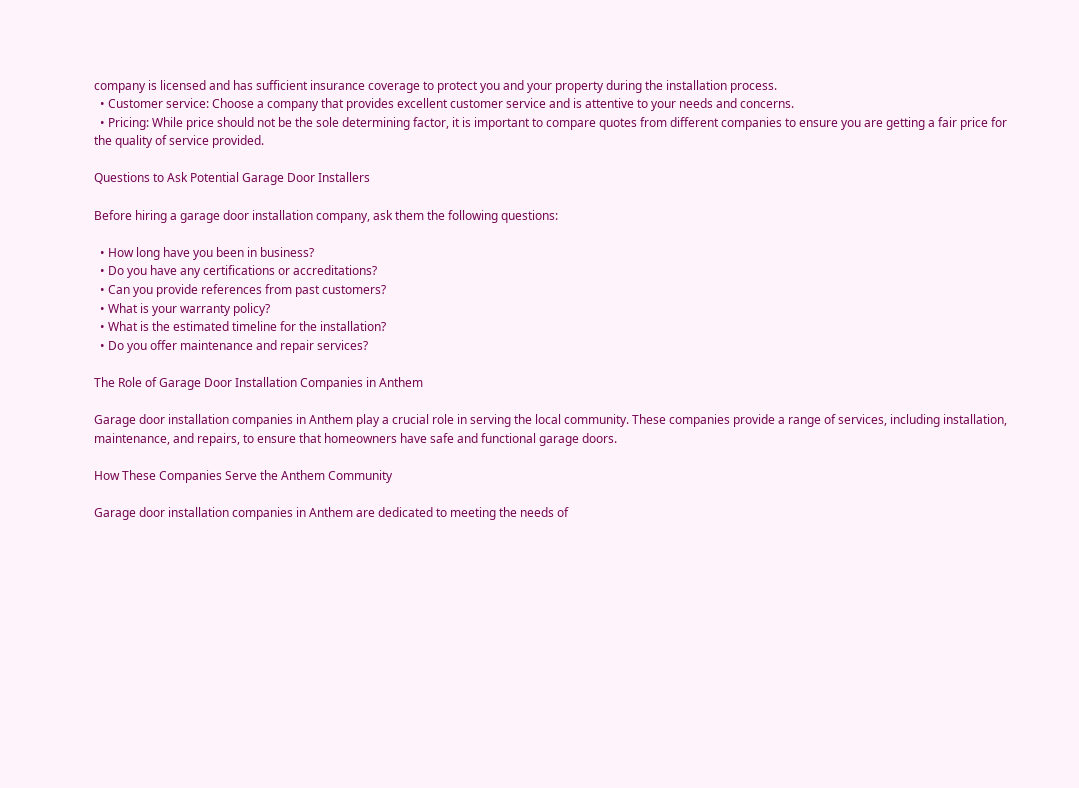company is licensed and has sufficient insurance coverage to protect you and your property during the installation process.
  • Customer service: Choose a company that provides excellent customer service and is attentive to your needs and concerns.
  • Pricing: While price should not be the sole determining factor, it is important to compare quotes from different companies to ensure you are getting a fair price for the quality of service provided.

Questions to Ask Potential Garage Door Installers

Before hiring a garage door installation company, ask them the following questions:

  • How long have you been in business?
  • Do you have any certifications or accreditations?
  • Can you provide references from past customers?
  • What is your warranty policy?
  • What is the estimated timeline for the installation?
  • Do you offer maintenance and repair services?

The Role of Garage Door Installation Companies in Anthem

Garage door installation companies in Anthem play a crucial role in serving the local community. These companies provide a range of services, including installation, maintenance, and repairs, to ensure that homeowners have safe and functional garage doors.

How These Companies Serve the Anthem Community

Garage door installation companies in Anthem are dedicated to meeting the needs of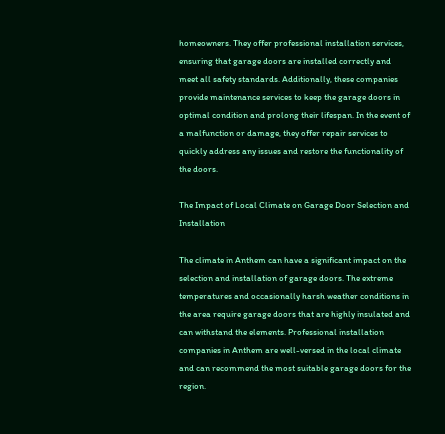homeowners. They offer professional installation services, ensuring that garage doors are installed correctly and meet all safety standards. Additionally, these companies provide maintenance services to keep the garage doors in optimal condition and prolong their lifespan. In the event of a malfunction or damage, they offer repair services to quickly address any issues and restore the functionality of the doors.

The Impact of Local Climate on Garage Door Selection and Installation

The climate in Anthem can have a significant impact on the selection and installation of garage doors. The extreme temperatures and occasionally harsh weather conditions in the area require garage doors that are highly insulated and can withstand the elements. Professional installation companies in Anthem are well-versed in the local climate and can recommend the most suitable garage doors for the region.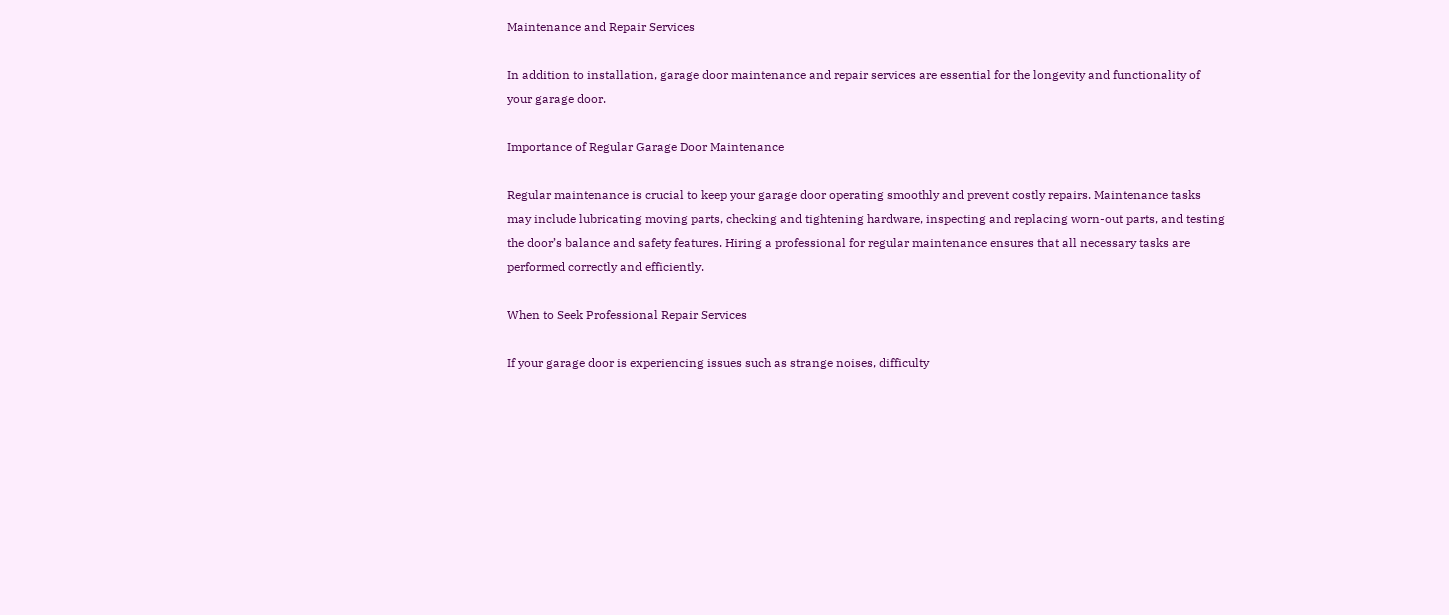Maintenance and Repair Services

In addition to installation, garage door maintenance and repair services are essential for the longevity and functionality of your garage door.

Importance of Regular Garage Door Maintenance

Regular maintenance is crucial to keep your garage door operating smoothly and prevent costly repairs. Maintenance tasks may include lubricating moving parts, checking and tightening hardware, inspecting and replacing worn-out parts, and testing the door’s balance and safety features. Hiring a professional for regular maintenance ensures that all necessary tasks are performed correctly and efficiently.

When to Seek Professional Repair Services

If your garage door is experiencing issues such as strange noises, difficulty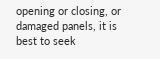opening or closing, or damaged panels, it is best to seek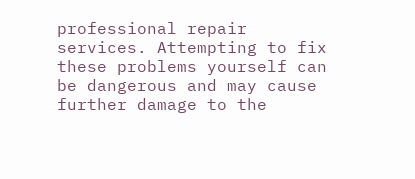professional repair services. Attempting to fix these problems yourself can be dangerous and may cause further damage to the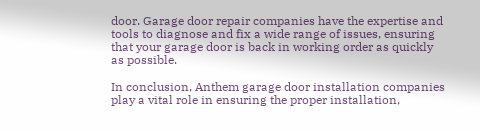door. Garage door repair companies have the expertise and tools to diagnose and fix a wide range of issues, ensuring that your garage door is back in working order as quickly as possible.

In conclusion, Anthem garage door installation companies play a vital role in ensuring the proper installation,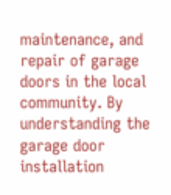maintenance, and repair of garage doors in the local community. By understanding the garage door installation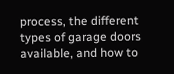process, the different types of garage doors available, and how to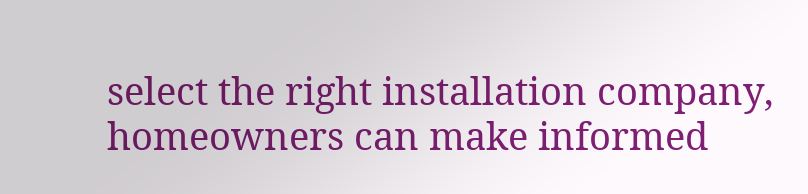select the right installation company, homeowners can make informed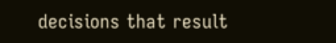decisions that result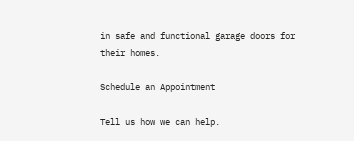in safe and functional garage doors for their homes.

Schedule an Appointment

Tell us how we can help.